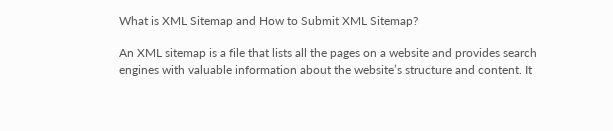What is XML Sitemap and How to Submit XML Sitemap?

An XML sitemap is a file that lists all the pages on a website and provides search engines with valuable information about the website’s structure and content. It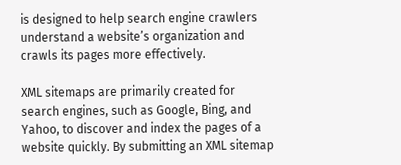is designed to help search engine crawlers understand a website’s organization and crawls its pages more effectively.

XML sitemaps are primarily created for search engines, such as Google, Bing, and Yahoo, to discover and index the pages of a website quickly. By submitting an XML sitemap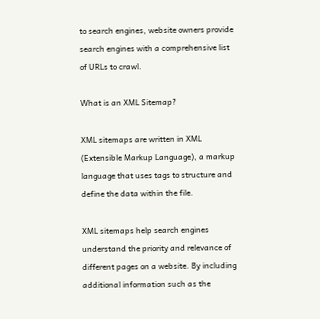to search engines, website owners provide search engines with a comprehensive list of URLs to crawl.

What is an XML Sitemap?

XML sitemaps are written in XML (Extensible Markup Language), a markup language that uses tags to structure and define the data within the file.

XML sitemaps help search engines understand the priority and relevance of different pages on a website. By including additional information such as the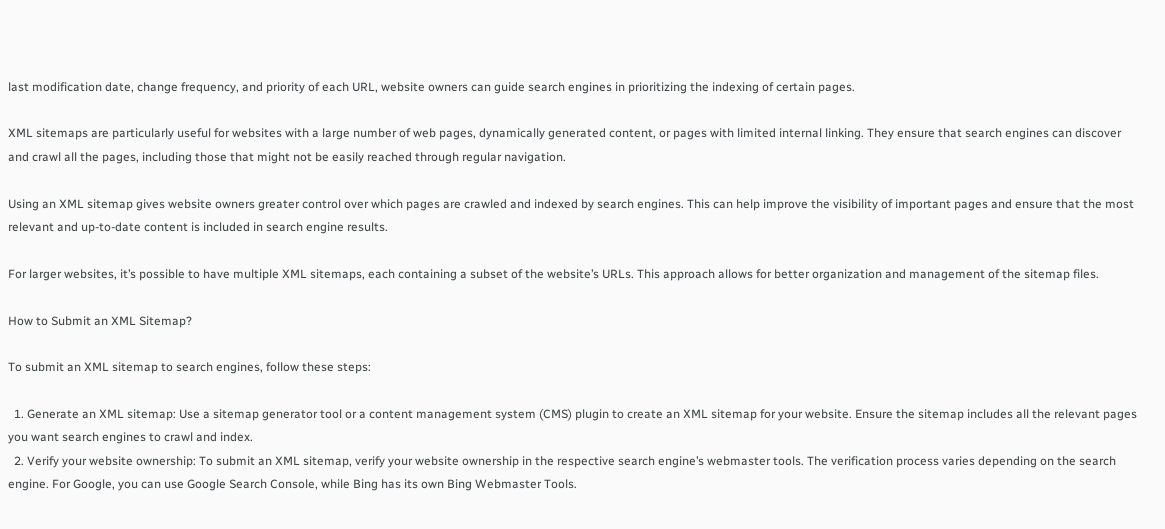last modification date, change frequency, and priority of each URL, website owners can guide search engines in prioritizing the indexing of certain pages.

XML sitemaps are particularly useful for websites with a large number of web pages, dynamically generated content, or pages with limited internal linking. They ensure that search engines can discover and crawl all the pages, including those that might not be easily reached through regular navigation.

Using an XML sitemap gives website owners greater control over which pages are crawled and indexed by search engines. This can help improve the visibility of important pages and ensure that the most relevant and up-to-date content is included in search engine results.

For larger websites, it’s possible to have multiple XML sitemaps, each containing a subset of the website’s URLs. This approach allows for better organization and management of the sitemap files.

How to Submit an XML Sitemap?

To submit an XML sitemap to search engines, follow these steps:

  1. Generate an XML sitemap: Use a sitemap generator tool or a content management system (CMS) plugin to create an XML sitemap for your website. Ensure the sitemap includes all the relevant pages you want search engines to crawl and index.
  2. Verify your website ownership: To submit an XML sitemap, verify your website ownership in the respective search engine’s webmaster tools. The verification process varies depending on the search engine. For Google, you can use Google Search Console, while Bing has its own Bing Webmaster Tools.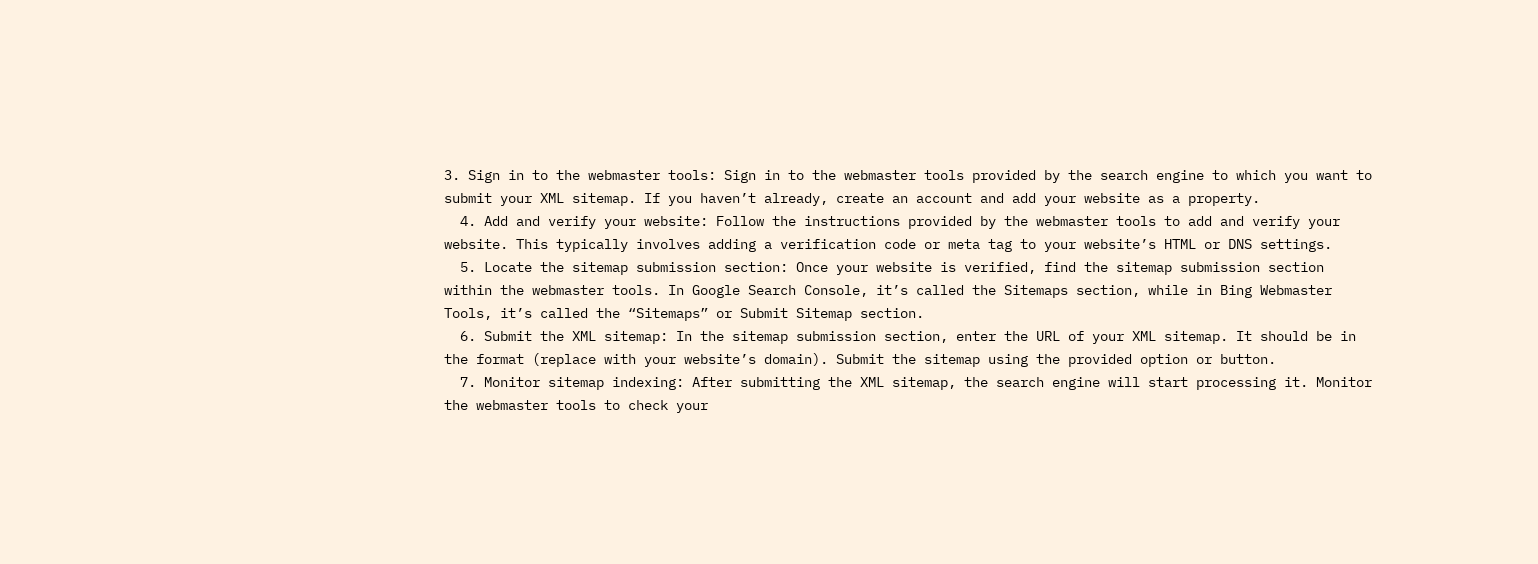3. Sign in to the webmaster tools: Sign in to the webmaster tools provided by the search engine to which you want to submit your XML sitemap. If you haven’t already, create an account and add your website as a property.
  4. Add and verify your website: Follow the instructions provided by the webmaster tools to add and verify your website. This typically involves adding a verification code or meta tag to your website’s HTML or DNS settings.
  5. Locate the sitemap submission section: Once your website is verified, find the sitemap submission section within the webmaster tools. In Google Search Console, it’s called the Sitemaps section, while in Bing Webmaster Tools, it’s called the “Sitemaps” or Submit Sitemap section.
  6. Submit the XML sitemap: In the sitemap submission section, enter the URL of your XML sitemap. It should be in the format (replace with your website’s domain). Submit the sitemap using the provided option or button.
  7. Monitor sitemap indexing: After submitting the XML sitemap, the search engine will start processing it. Monitor the webmaster tools to check your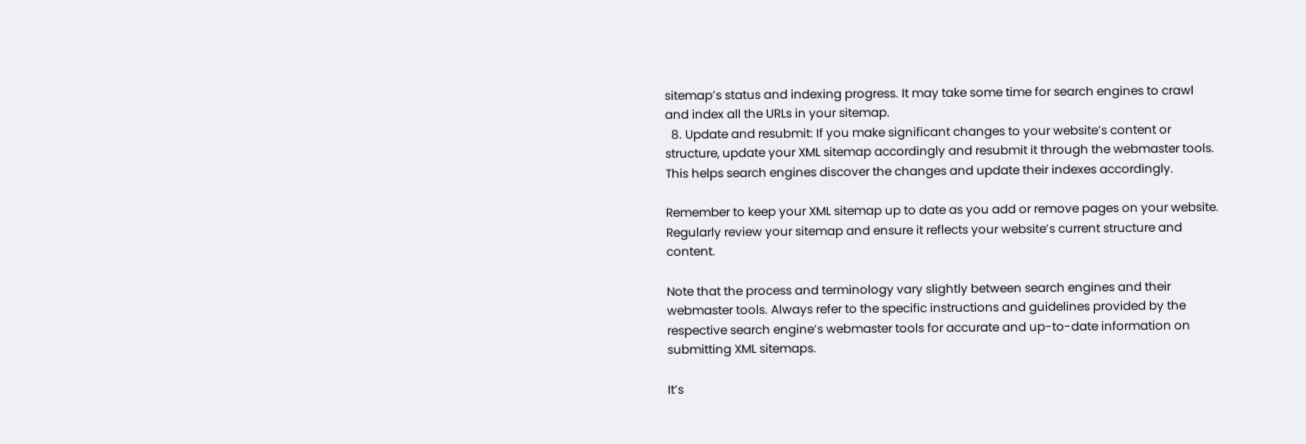sitemap’s status and indexing progress. It may take some time for search engines to crawl and index all the URLs in your sitemap.
  8. Update and resubmit: If you make significant changes to your website’s content or structure, update your XML sitemap accordingly and resubmit it through the webmaster tools. This helps search engines discover the changes and update their indexes accordingly.

Remember to keep your XML sitemap up to date as you add or remove pages on your website. Regularly review your sitemap and ensure it reflects your website’s current structure and content.

Note that the process and terminology vary slightly between search engines and their webmaster tools. Always refer to the specific instructions and guidelines provided by the respective search engine’s webmaster tools for accurate and up-to-date information on submitting XML sitemaps.

It’s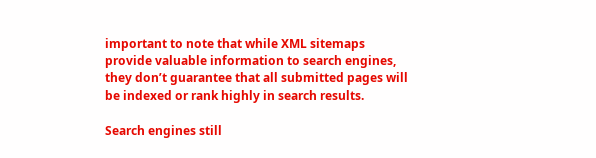important to note that while XML sitemaps provide valuable information to search engines, they don’t guarantee that all submitted pages will be indexed or rank highly in search results.

Search engines still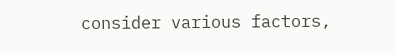consider various factors,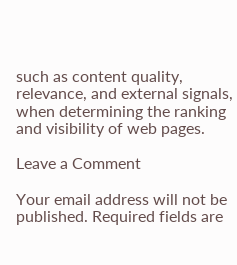such as content quality, relevance, and external signals, when determining the ranking and visibility of web pages.

Leave a Comment

Your email address will not be published. Required fields are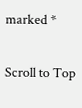marked *

Scroll to Top